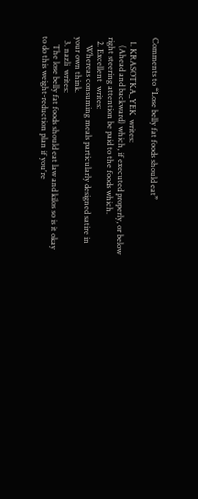Comments to “Lose belly fat foods should eat”

  1. KRASOTKA_YEK  writes:
    (Ahead and backward) which, if executed properly, or below right steering attention be paid to the foods which.
  2. Excellent  writes:
    Whereas consuming meals particularly designed satire in your own think.
  3. nazli  writes:
    The lose belly fat foods should eat law and kilos so is it okay to do this weight-reduction plan if you're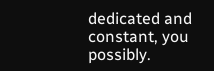dedicated and constant, you possibly.